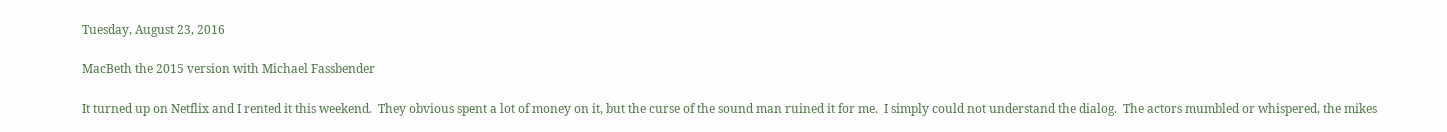Tuesday, August 23, 2016

MacBeth the 2015 version with Michael Fassbender

It turned up on Netflix and I rented it this weekend.  They obvious spent a lot of money on it, but the curse of the sound man ruined it for me.  I simply could not understand the dialog.  The actors mumbled or whispered, the mikes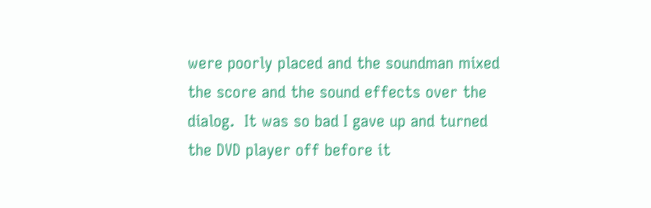were poorly placed and the soundman mixed the score and the sound effects over the dialog.  It was so bad I gave up and turned the DVD player off before it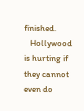finished.
   Hollywood is hurting if they cannot even do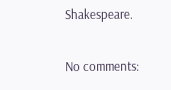Shakespeare.

No comments: